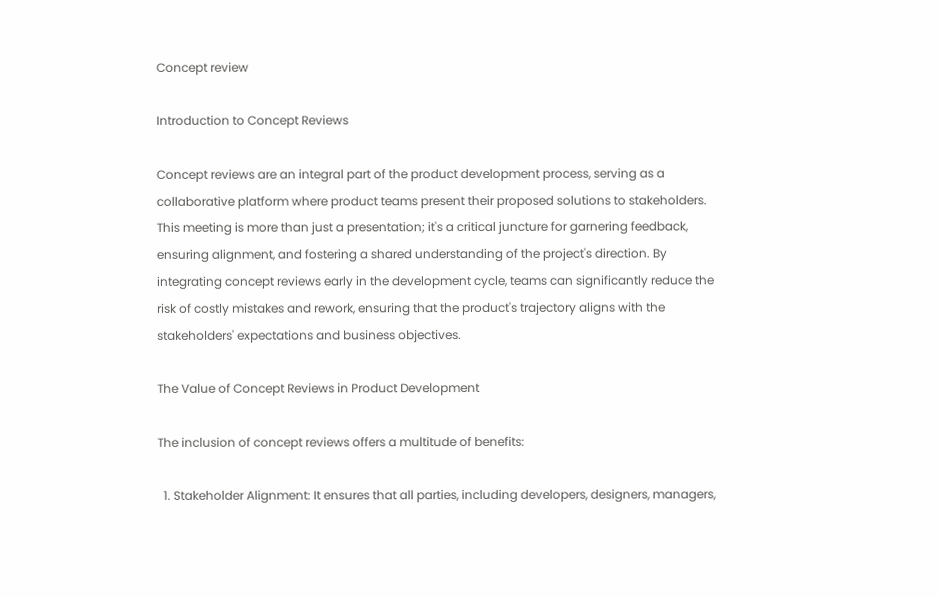Concept review

Introduction to Concept Reviews

Concept reviews are an integral part of the product development process, serving as a collaborative platform where product teams present their proposed solutions to stakeholders. This meeting is more than just a presentation; it's a critical juncture for garnering feedback, ensuring alignment, and fostering a shared understanding of the project's direction. By integrating concept reviews early in the development cycle, teams can significantly reduce the risk of costly mistakes and rework, ensuring that the product's trajectory aligns with the stakeholders' expectations and business objectives.

The Value of Concept Reviews in Product Development

The inclusion of concept reviews offers a multitude of benefits:

  1. Stakeholder Alignment: It ensures that all parties, including developers, designers, managers,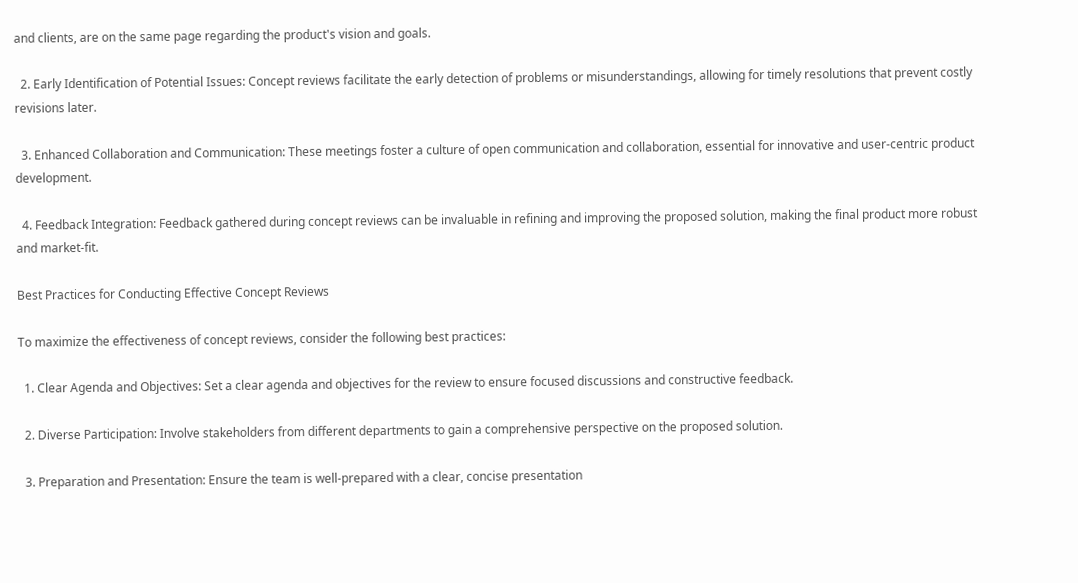and clients, are on the same page regarding the product's vision and goals.

  2. Early Identification of Potential Issues: Concept reviews facilitate the early detection of problems or misunderstandings, allowing for timely resolutions that prevent costly revisions later.

  3. Enhanced Collaboration and Communication: These meetings foster a culture of open communication and collaboration, essential for innovative and user-centric product development.

  4. Feedback Integration: Feedback gathered during concept reviews can be invaluable in refining and improving the proposed solution, making the final product more robust and market-fit.

Best Practices for Conducting Effective Concept Reviews

To maximize the effectiveness of concept reviews, consider the following best practices:

  1. Clear Agenda and Objectives: Set a clear agenda and objectives for the review to ensure focused discussions and constructive feedback.

  2. Diverse Participation: Involve stakeholders from different departments to gain a comprehensive perspective on the proposed solution.

  3. Preparation and Presentation: Ensure the team is well-prepared with a clear, concise presentation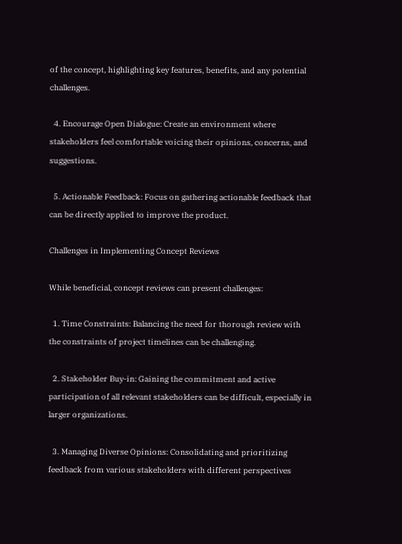of the concept, highlighting key features, benefits, and any potential challenges.

  4. Encourage Open Dialogue: Create an environment where stakeholders feel comfortable voicing their opinions, concerns, and suggestions.

  5. Actionable Feedback: Focus on gathering actionable feedback that can be directly applied to improve the product.

Challenges in Implementing Concept Reviews

While beneficial, concept reviews can present challenges:

  1. Time Constraints: Balancing the need for thorough review with the constraints of project timelines can be challenging.

  2. Stakeholder Buy-in: Gaining the commitment and active participation of all relevant stakeholders can be difficult, especially in larger organizations.

  3. Managing Diverse Opinions: Consolidating and prioritizing feedback from various stakeholders with different perspectives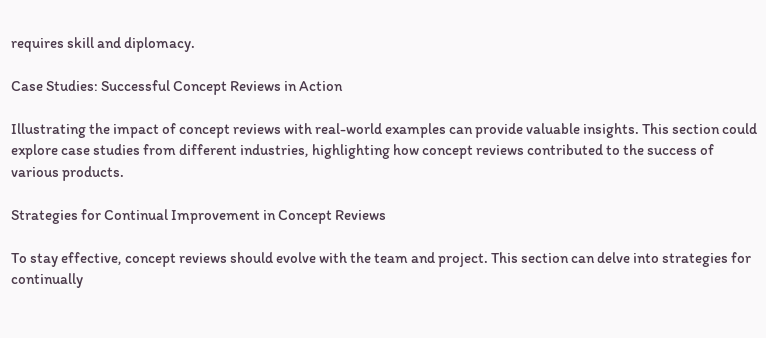requires skill and diplomacy.

Case Studies: Successful Concept Reviews in Action

Illustrating the impact of concept reviews with real-world examples can provide valuable insights. This section could explore case studies from different industries, highlighting how concept reviews contributed to the success of various products.

Strategies for Continual Improvement in Concept Reviews

To stay effective, concept reviews should evolve with the team and project. This section can delve into strategies for continually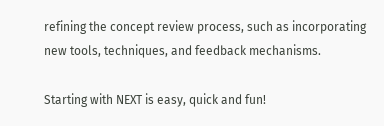refining the concept review process, such as incorporating new tools, techniques, and feedback mechanisms.

Starting with NEXT is easy, quick and fun!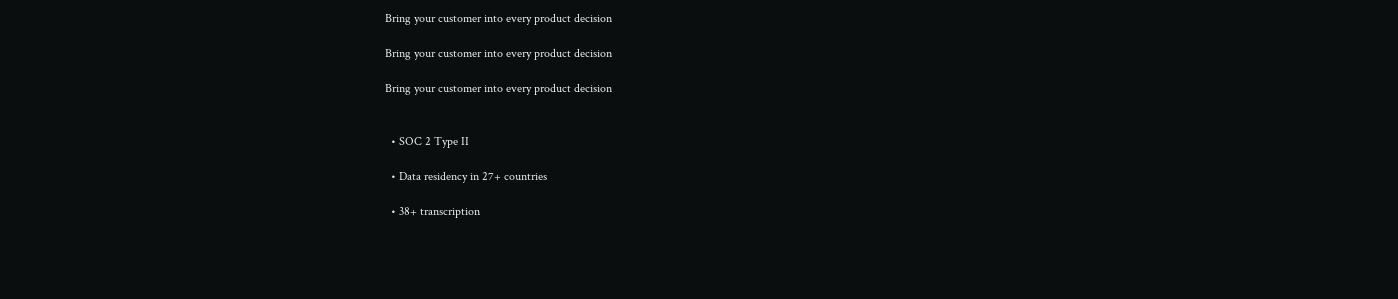Bring your customer into every product decision

Bring your customer into every product decision

Bring your customer into every product decision


  • SOC 2 Type II

  • Data residency in 27+ countries

  • 38+ transcription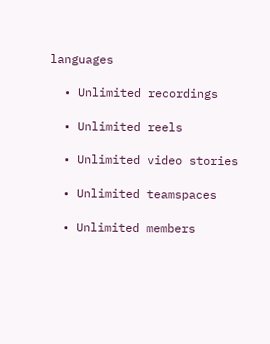languages

  • Unlimited recordings

  • Unlimited reels

  • Unlimited video stories

  • Unlimited teamspaces

  • Unlimited members